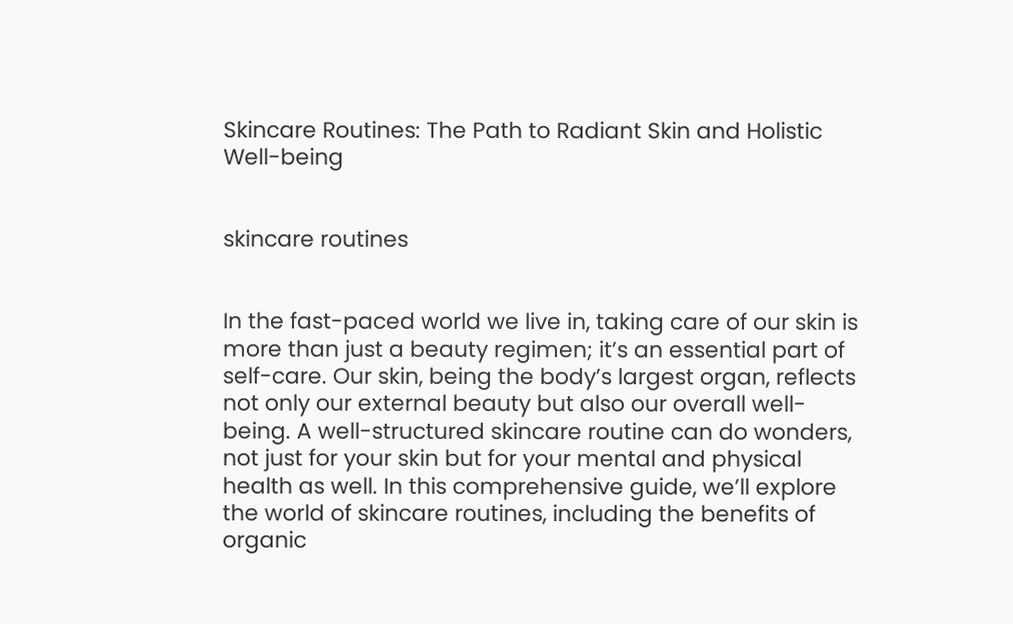Skincare Routines: The Path to Radiant Skin and Holistic Well-being


skincare routines


In the fast-paced world we live in, taking care of our skin is more than just a beauty regimen; it’s an essential part of self-care. Our skin, being the body’s largest organ, reflects not only our external beauty but also our overall well-being. A well-structured skincare routine can do wonders, not just for your skin but for your mental and physical health as well. In this comprehensive guide, we’ll explore the world of skincare routines, including the benefits of organic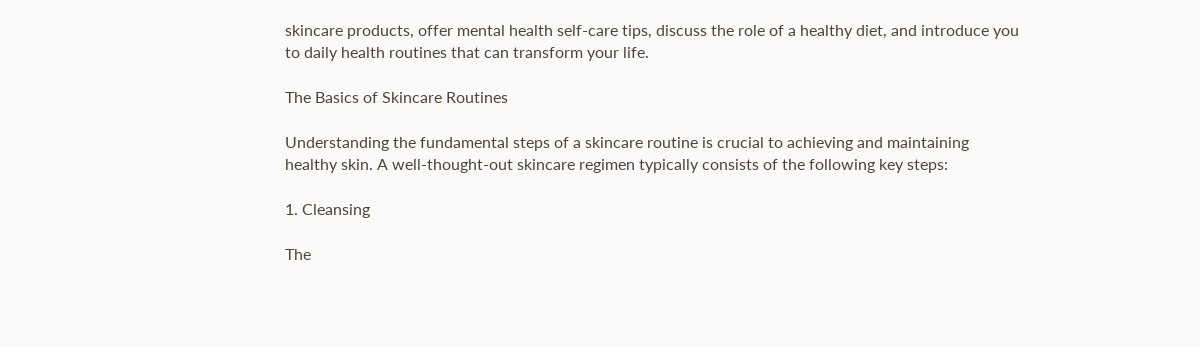skincare products, offer mental health self-care tips, discuss the role of a healthy diet, and introduce you to daily health routines that can transform your life.

The Basics of Skincare Routines

Understanding the fundamental steps of a skincare routine is crucial to achieving and maintaining healthy skin. A well-thought-out skincare regimen typically consists of the following key steps:

1. Cleansing

The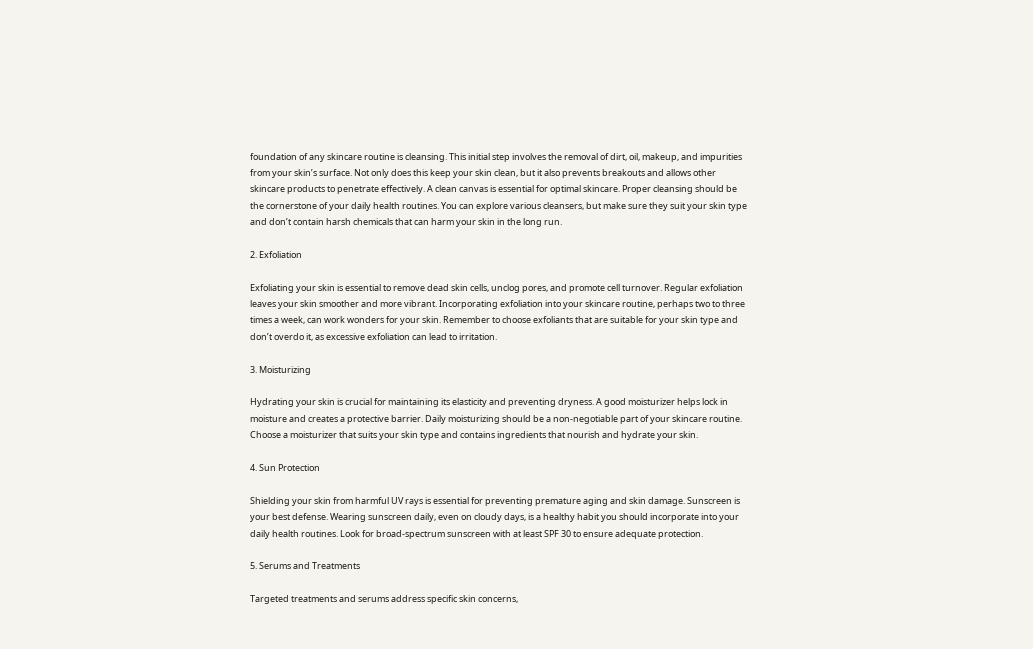foundation of any skincare routine is cleansing. This initial step involves the removal of dirt, oil, makeup, and impurities from your skin’s surface. Not only does this keep your skin clean, but it also prevents breakouts and allows other skincare products to penetrate effectively. A clean canvas is essential for optimal skincare. Proper cleansing should be the cornerstone of your daily health routines. You can explore various cleansers, but make sure they suit your skin type and don’t contain harsh chemicals that can harm your skin in the long run.

2. Exfoliation

Exfoliating your skin is essential to remove dead skin cells, unclog pores, and promote cell turnover. Regular exfoliation leaves your skin smoother and more vibrant. Incorporating exfoliation into your skincare routine, perhaps two to three times a week, can work wonders for your skin. Remember to choose exfoliants that are suitable for your skin type and don’t overdo it, as excessive exfoliation can lead to irritation.

3. Moisturizing

Hydrating your skin is crucial for maintaining its elasticity and preventing dryness. A good moisturizer helps lock in moisture and creates a protective barrier. Daily moisturizing should be a non-negotiable part of your skincare routine. Choose a moisturizer that suits your skin type and contains ingredients that nourish and hydrate your skin.

4. Sun Protection

Shielding your skin from harmful UV rays is essential for preventing premature aging and skin damage. Sunscreen is your best defense. Wearing sunscreen daily, even on cloudy days, is a healthy habit you should incorporate into your daily health routines. Look for broad-spectrum sunscreen with at least SPF 30 to ensure adequate protection.

5. Serums and Treatments

Targeted treatments and serums address specific skin concerns,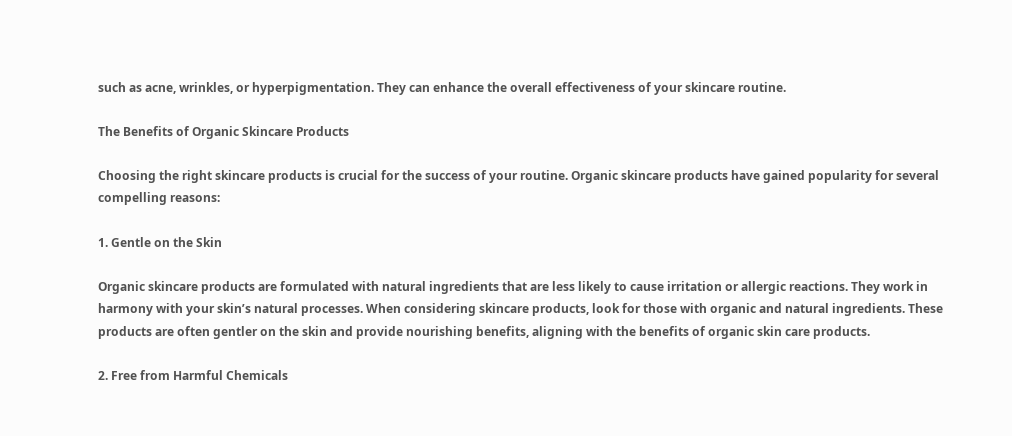such as acne, wrinkles, or hyperpigmentation. They can enhance the overall effectiveness of your skincare routine.

The Benefits of Organic Skincare Products

Choosing the right skincare products is crucial for the success of your routine. Organic skincare products have gained popularity for several compelling reasons:

1. Gentle on the Skin

Organic skincare products are formulated with natural ingredients that are less likely to cause irritation or allergic reactions. They work in harmony with your skin’s natural processes. When considering skincare products, look for those with organic and natural ingredients. These products are often gentler on the skin and provide nourishing benefits, aligning with the benefits of organic skin care products.

2. Free from Harmful Chemicals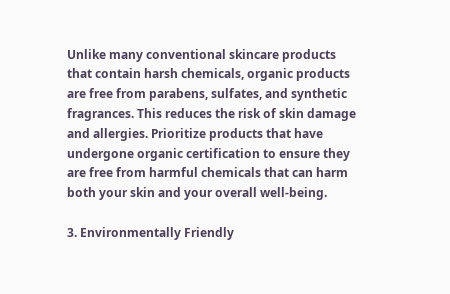Unlike many conventional skincare products that contain harsh chemicals, organic products are free from parabens, sulfates, and synthetic fragrances. This reduces the risk of skin damage and allergies. Prioritize products that have undergone organic certification to ensure they are free from harmful chemicals that can harm both your skin and your overall well-being.

3. Environmentally Friendly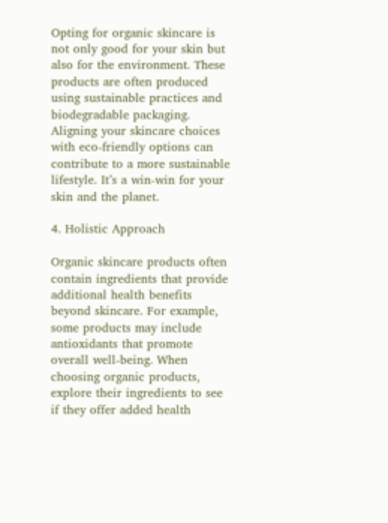Opting for organic skincare is not only good for your skin but also for the environment. These products are often produced using sustainable practices and biodegradable packaging. Aligning your skincare choices with eco-friendly options can contribute to a more sustainable lifestyle. It’s a win-win for your skin and the planet.

4. Holistic Approach

Organic skincare products often contain ingredients that provide additional health benefits beyond skincare. For example, some products may include antioxidants that promote overall well-being. When choosing organic products, explore their ingredients to see if they offer added health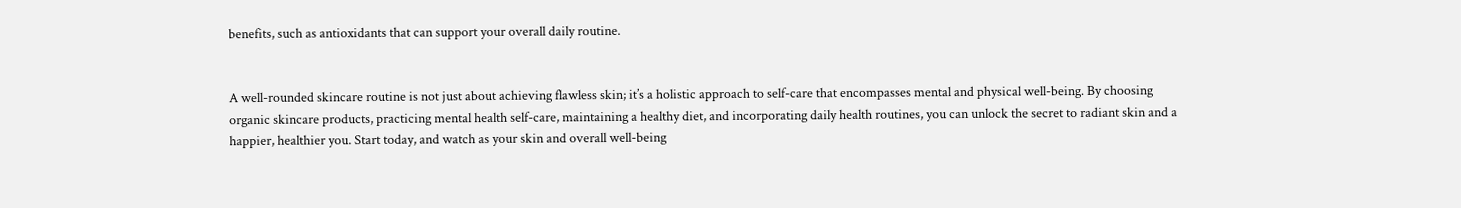benefits, such as antioxidants that can support your overall daily routine.


A well-rounded skincare routine is not just about achieving flawless skin; it’s a holistic approach to self-care that encompasses mental and physical well-being. By choosing organic skincare products, practicing mental health self-care, maintaining a healthy diet, and incorporating daily health routines, you can unlock the secret to radiant skin and a happier, healthier you. Start today, and watch as your skin and overall well-being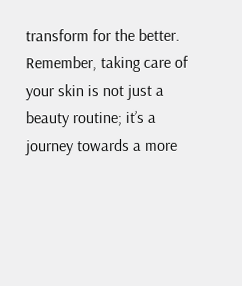transform for the better. Remember, taking care of your skin is not just a beauty routine; it’s a journey towards a more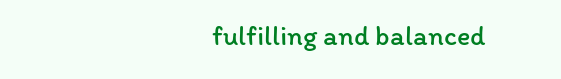fulfilling and balanced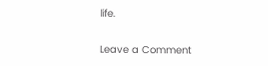life.

Leave a Comment